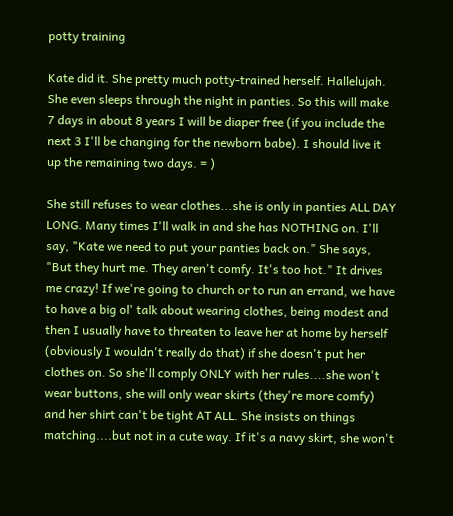potty training

Kate did it. She pretty much potty-trained herself. Hallelujah. She even sleeps through the night in panties. So this will make 7 days in about 8 years I will be diaper free (if you include the next 3 I'll be changing for the newborn babe). I should live it up the remaining two days. = )

She still refuses to wear clothes...she is only in panties ALL DAY LONG. Many times I'll walk in and she has NOTHING on. I'll say, "Kate we need to put your panties back on." She says, "But they hurt me. They aren't comfy. It's too hot." It drives me crazy! If we're going to church or to run an errand, we have to have a big ol' talk about wearing clothes, being modest and then I usually have to threaten to leave her at home by herself (obviously I wouldn't really do that) if she doesn't put her clothes on. So she'll comply ONLY with her rules....she won't wear buttons, she will only wear skirts (they're more comfy) and her shirt can't be tight AT ALL. She insists on things matching....but not in a cute way. If it's a navy skirt, she won't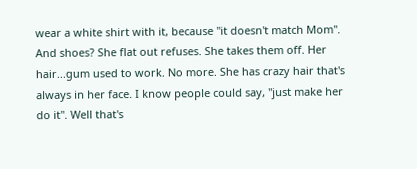wear a white shirt with it, because "it doesn't match Mom". And shoes? She flat out refuses. She takes them off. Her hair...gum used to work. No more. She has crazy hair that's always in her face. I know people could say, "just make her do it". Well that's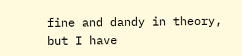fine and dandy in theory, but I have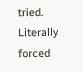tried. Literally forced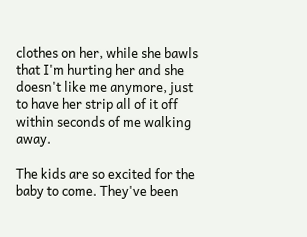clothes on her, while she bawls that I'm hurting her and she doesn't like me anymore, just to have her strip all of it off within seconds of me walking away.

The kids are so excited for the baby to come. They've been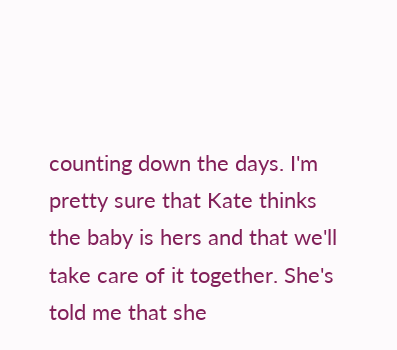counting down the days. I'm pretty sure that Kate thinks the baby is hers and that we'll take care of it together. She's told me that she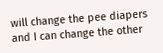will change the pee diapers and I can change the other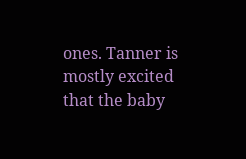ones. Tanner is mostly excited that the baby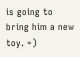is going to bring him a new toy. =)